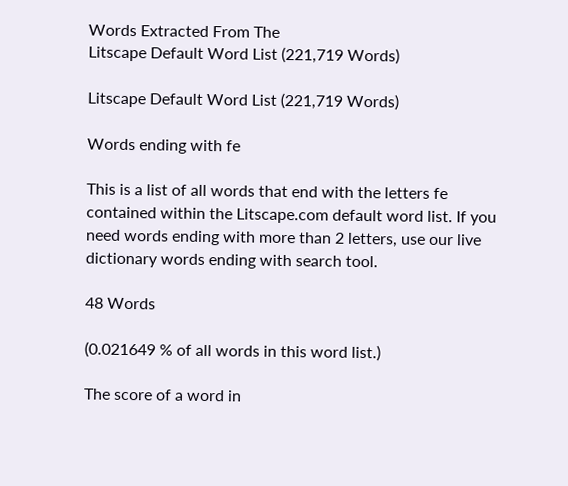Words Extracted From The
Litscape Default Word List (221,719 Words)

Litscape Default Word List (221,719 Words)

Words ending with fe

This is a list of all words that end with the letters fe contained within the Litscape.com default word list. If you need words ending with more than 2 letters, use our live dictionary words ending with search tool.

48 Words

(0.021649 % of all words in this word list.)

The score of a word in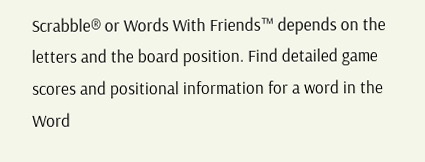Scrabble® or Words With Friends™ depends on the letters and the board position. Find detailed game scores and positional information for a word in the Word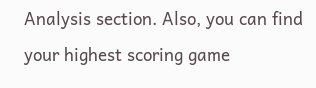Analysis section. Also, you can find your highest scoring game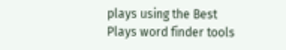plays using the Best Plays word finder tools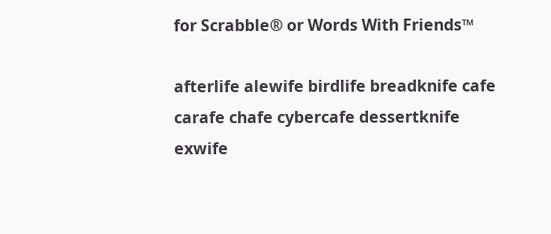for Scrabble® or Words With Friends™

afterlife alewife birdlife breadknife cafe carafe chafe cybercafe dessertknife exwife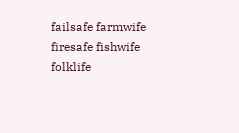failsafe farmwife firesafe fishwife folklife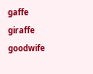gaffe giraffe goodwife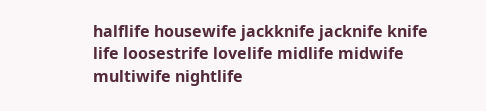halflife housewife jackknife jacknife knife life loosestrife lovelife midlife midwife multiwife nightlife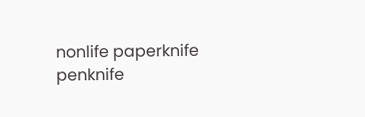nonlife paperknife penknife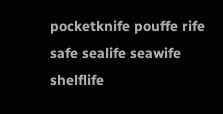pocketknife pouffe rife safe sealife seawife shelflife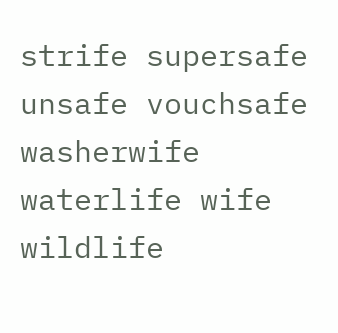strife supersafe unsafe vouchsafe washerwife waterlife wife wildlife